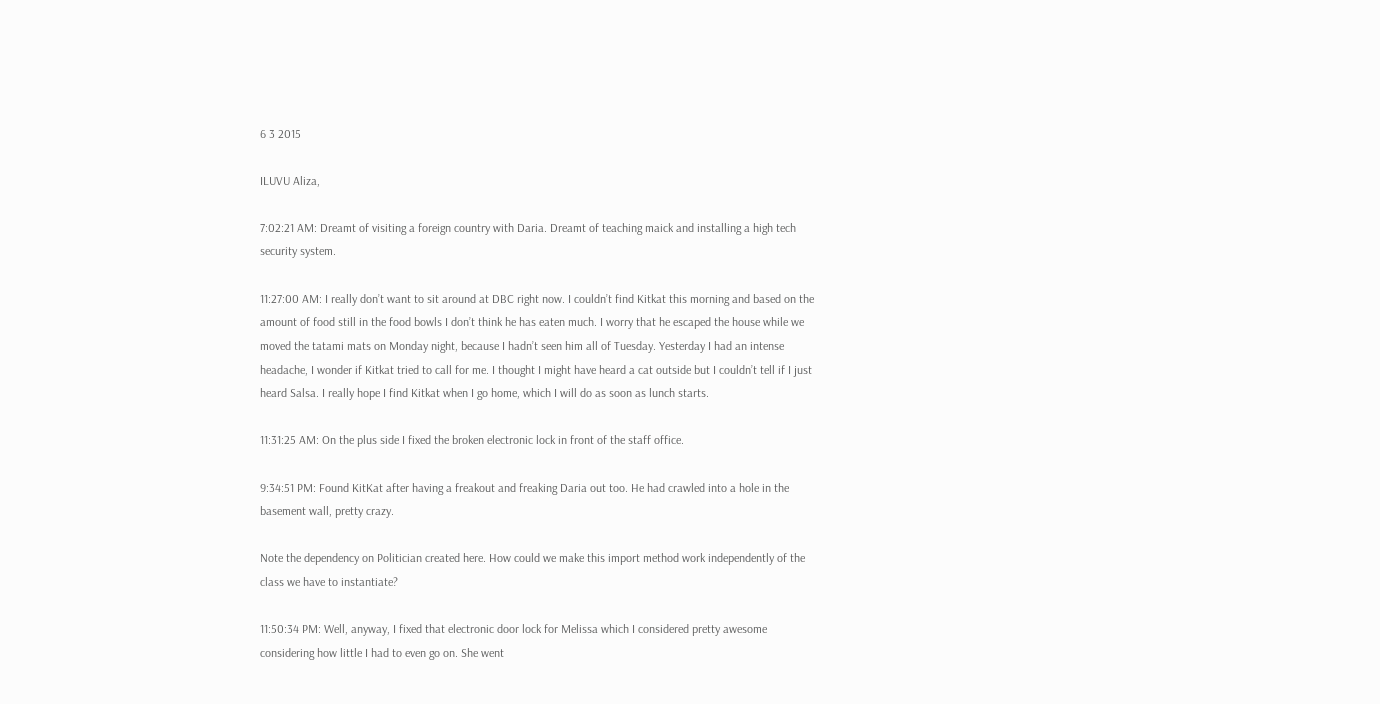6 3 2015

ILUVU Aliza,

7:02:21 AM: Dreamt of visiting a foreign country with Daria. Dreamt of teaching maick and installing a high tech security system.

11:27:00 AM: I really don’t want to sit around at DBC right now. I couldn’t find Kitkat this morning and based on the amount of food still in the food bowls I don’t think he has eaten much. I worry that he escaped the house while we moved the tatami mats on Monday night, because I hadn’t seen him all of Tuesday. Yesterday I had an intense headache, I wonder if Kitkat tried to call for me. I thought I might have heard a cat outside but I couldn’t tell if I just heard Salsa. I really hope I find Kitkat when I go home, which I will do as soon as lunch starts.

11:31:25 AM: On the plus side I fixed the broken electronic lock in front of the staff office.

9:34:51 PM: Found KitKat after having a freakout and freaking Daria out too. He had crawled into a hole in the basement wall, pretty crazy.

Note the dependency on Politician created here. How could we make this import method work independently of the class we have to instantiate?

11:50:34 PM: Well, anyway, I fixed that electronic door lock for Melissa which I considered pretty awesome considering how little I had to even go on. She went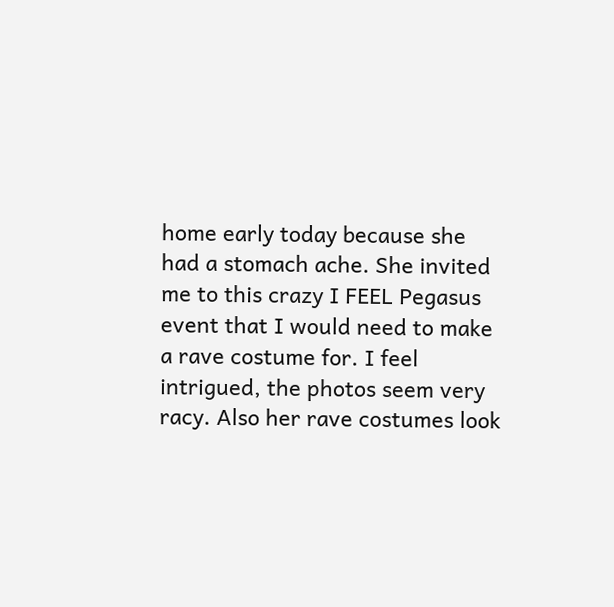home early today because she had a stomach ache. She invited me to this crazy I FEEL Pegasus event that I would need to make a rave costume for. I feel intrigued, the photos seem very racy. Also her rave costumes look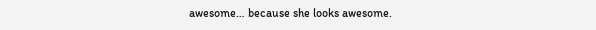awesome… because she looks awesome.